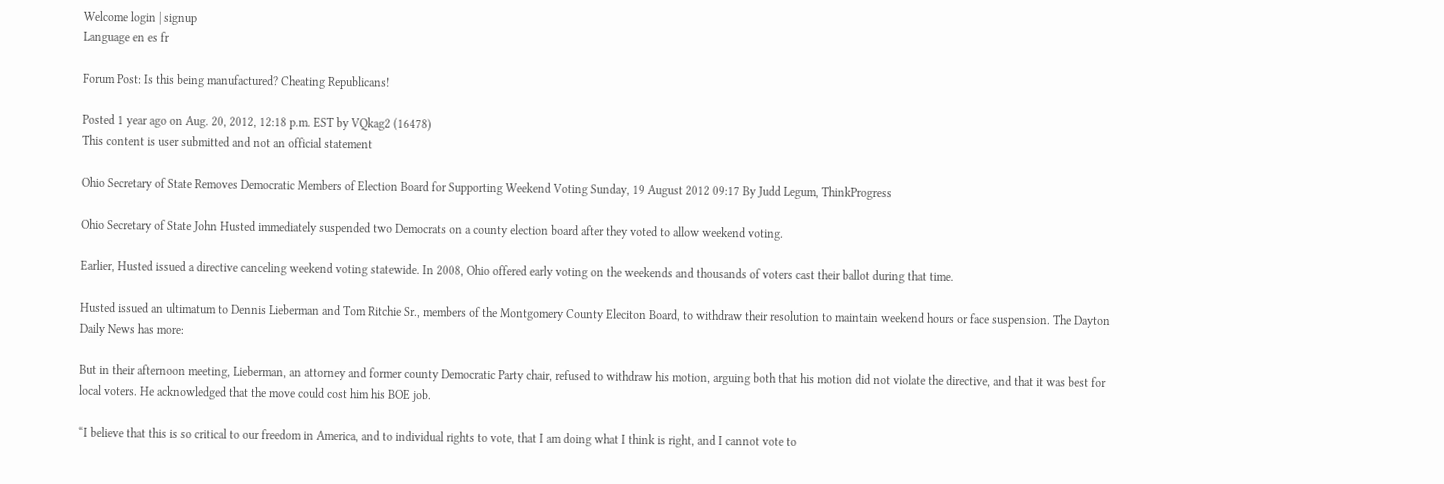Welcome login | signup
Language en es fr

Forum Post: Is this being manufactured? Cheating Republicans!

Posted 1 year ago on Aug. 20, 2012, 12:18 p.m. EST by VQkag2 (16478)
This content is user submitted and not an official statement

Ohio Secretary of State Removes Democratic Members of Election Board for Supporting Weekend Voting Sunday, 19 August 2012 09:17 By Judd Legum, ThinkProgress

Ohio Secretary of State John Husted immediately suspended two Democrats on a county election board after they voted to allow weekend voting.

Earlier, Husted issued a directive canceling weekend voting statewide. In 2008, Ohio offered early voting on the weekends and thousands of voters cast their ballot during that time.

Husted issued an ultimatum to Dennis Lieberman and Tom Ritchie Sr., members of the Montgomery County Eleciton Board, to withdraw their resolution to maintain weekend hours or face suspension. The Dayton Daily News has more:

But in their afternoon meeting, Lieberman, an attorney and former county Democratic Party chair, refused to withdraw his motion, arguing both that his motion did not violate the directive, and that it was best for local voters. He acknowledged that the move could cost him his BOE job.

“I believe that this is so critical to our freedom in America, and to individual rights to vote, that I am doing what I think is right, and I cannot vote to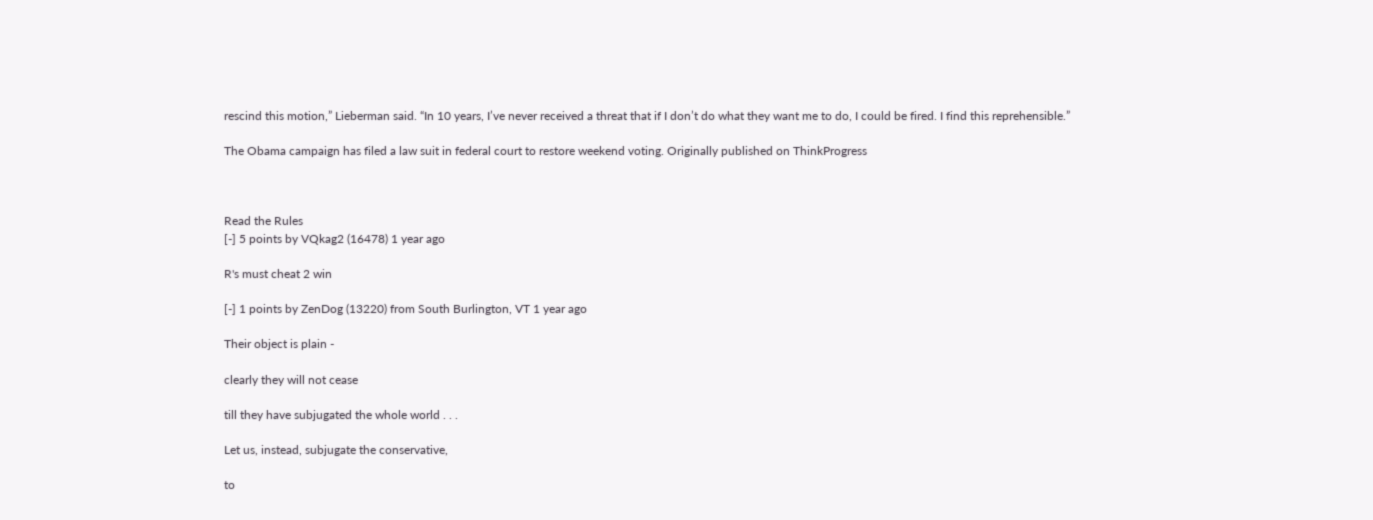rescind this motion,” Lieberman said. “In 10 years, I’ve never received a threat that if I don’t do what they want me to do, I could be fired. I find this reprehensible.”

The Obama campaign has filed a law suit in federal court to restore weekend voting. Originally published on ThinkProgress



Read the Rules
[-] 5 points by VQkag2 (16478) 1 year ago

R's must cheat 2 win

[-] 1 points by ZenDog (13220) from South Burlington, VT 1 year ago

Their object is plain -

clearly they will not cease

till they have subjugated the whole world . . .

Let us, instead, subjugate the conservative,

to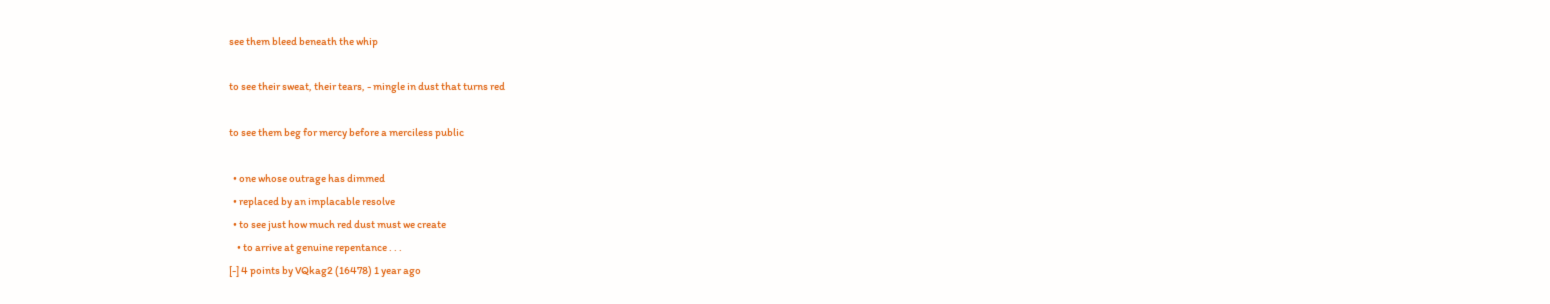see them bleed beneath the whip

to see their sweat, their tears, - mingle in dust that turns red

to see them beg for mercy before a merciless public

  • one whose outrage has dimmed
  • replaced by an implacable resolve
  • to see just how much red dust must we create
    • to arrive at genuine repentance . . .
[-] 4 points by VQkag2 (16478) 1 year ago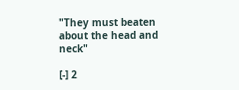"They must beaten about the head and neck"

[-] 2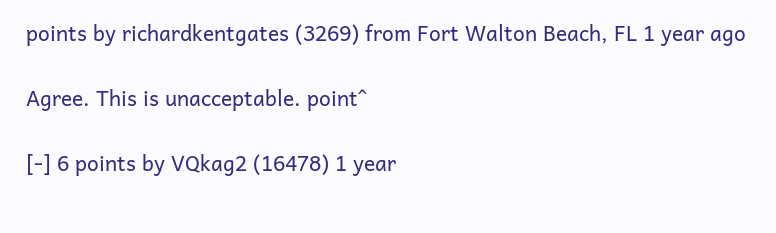points by richardkentgates (3269) from Fort Walton Beach, FL 1 year ago

Agree. This is unacceptable. point^

[-] 6 points by VQkag2 (16478) 1 year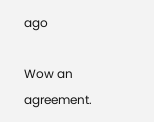ago

Wow an agreement.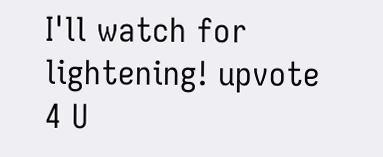I'll watch for lightening! upvote 4 U